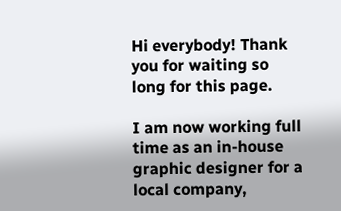Hi everybody! Thank you for waiting so long for this page.

I am now working full time as an in-house graphic designer for a local company,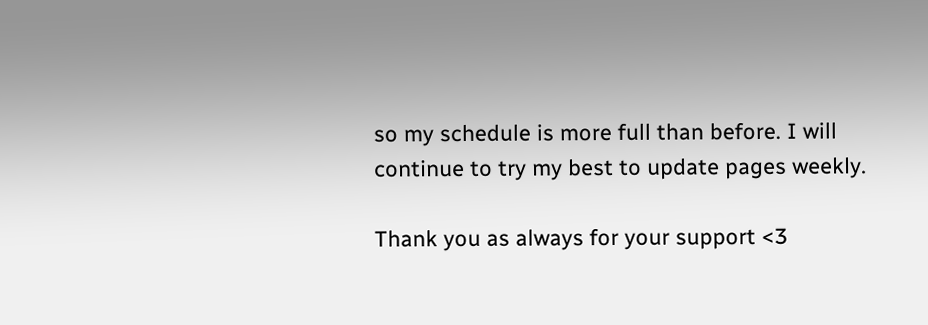so my schedule is more full than before. I will continue to try my best to update pages weekly.

Thank you as always for your support <3